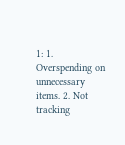1: 1. Overspending on unnecessary items. 2. Not tracking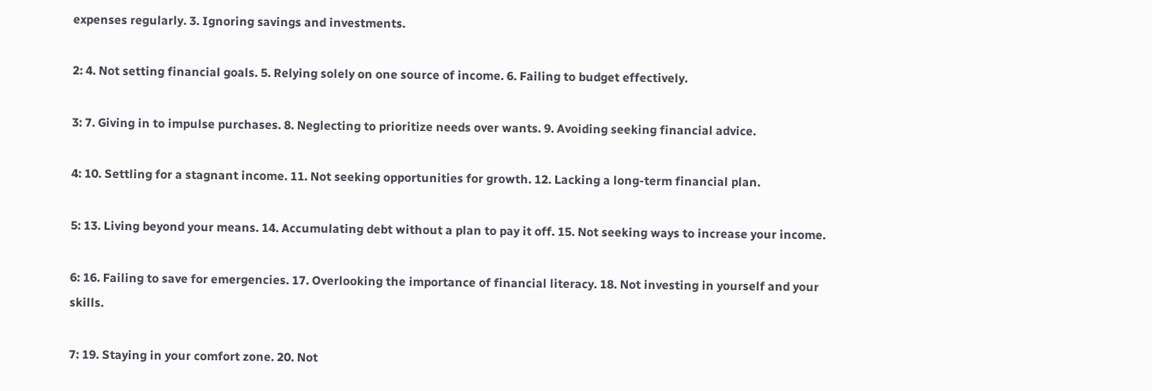expenses regularly. 3. Ignoring savings and investments.

2: 4. Not setting financial goals. 5. Relying solely on one source of income. 6. Failing to budget effectively.

3: 7. Giving in to impulse purchases. 8. Neglecting to prioritize needs over wants. 9. Avoiding seeking financial advice.

4: 10. Settling for a stagnant income. 11. Not seeking opportunities for growth. 12. Lacking a long-term financial plan.

5: 13. Living beyond your means. 14. Accumulating debt without a plan to pay it off. 15. Not seeking ways to increase your income.

6: 16. Failing to save for emergencies. 17. Overlooking the importance of financial literacy. 18. Not investing in yourself and your skills.

7: 19. Staying in your comfort zone. 20. Not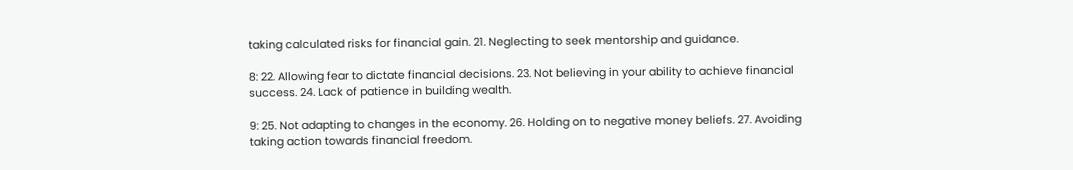taking calculated risks for financial gain. 21. Neglecting to seek mentorship and guidance.

8: 22. Allowing fear to dictate financial decisions. 23. Not believing in your ability to achieve financial success. 24. Lack of patience in building wealth.

9: 25. Not adapting to changes in the economy. 26. Holding on to negative money beliefs. 27. Avoiding taking action towards financial freedom.